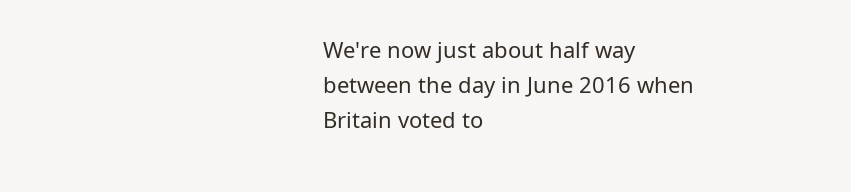We're now just about half way between the day in June 2016 when Britain voted to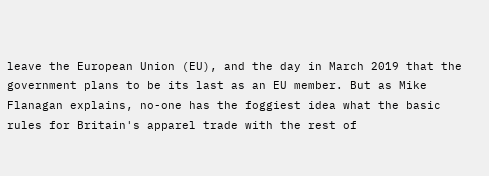leave the European Union (EU), and the day in March 2019 that the government plans to be its last as an EU member. But as Mike Flanagan explains, no-one has the foggiest idea what the basic rules for Britain's apparel trade with the rest of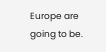Europe are going to be.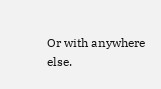Or with anywhere else.